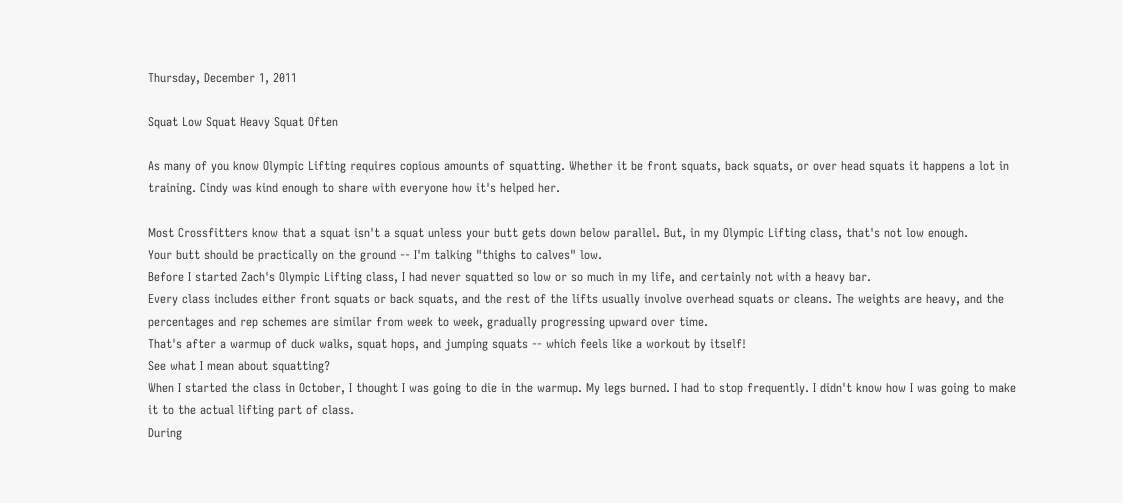Thursday, December 1, 2011

Squat Low Squat Heavy Squat Often

As many of you know Olympic Lifting requires copious amounts of squatting. Whether it be front squats, back squats, or over head squats it happens a lot in training. Cindy was kind enough to share with everyone how it's helped her.

Most Crossfitters know that a squat isn't a squat unless your butt gets down below parallel. But, in my Olympic Lifting class, that's not low enough.
Your butt should be practically on the ground -- I'm talking "thighs to calves" low.
Before I started Zach's Olympic Lifting class, I had never squatted so low or so much in my life, and certainly not with a heavy bar.
Every class includes either front squats or back squats, and the rest of the lifts usually involve overhead squats or cleans. The weights are heavy, and the percentages and rep schemes are similar from week to week, gradually progressing upward over time.
That's after a warmup of duck walks, squat hops, and jumping squats -- which feels like a workout by itself!
See what I mean about squatting?
When I started the class in October, I thought I was going to die in the warmup. My legs burned. I had to stop frequently. I didn't know how I was going to make it to the actual lifting part of class.
During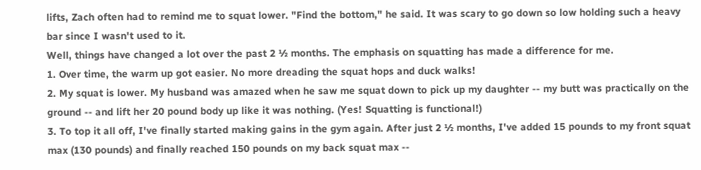lifts, Zach often had to remind me to squat lower. "Find the bottom," he said. It was scary to go down so low holding such a heavy bar since I wasn't used to it.
Well, things have changed a lot over the past 2 ½ months. The emphasis on squatting has made a difference for me.
1. Over time, the warm up got easier. No more dreading the squat hops and duck walks!
2. My squat is lower. My husband was amazed when he saw me squat down to pick up my daughter -- my butt was practically on the ground -- and lift her 20 pound body up like it was nothing. (Yes! Squatting is functional!)
3. To top it all off, I've finally started making gains in the gym again. After just 2 ½ months, I've added 15 pounds to my front squat max (130 pounds) and finally reached 150 pounds on my back squat max --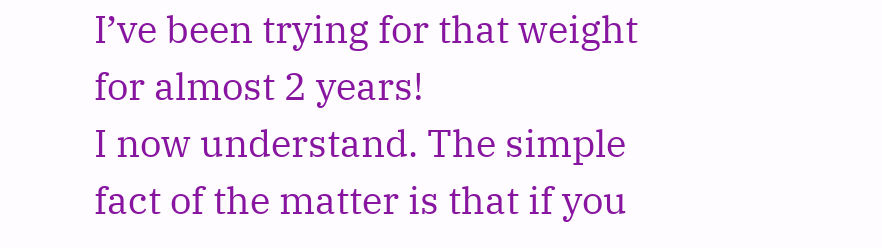I’ve been trying for that weight for almost 2 years!
I now understand. The simple fact of the matter is that if you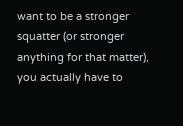want to be a stronger squatter (or stronger anything for that matter), you actually have to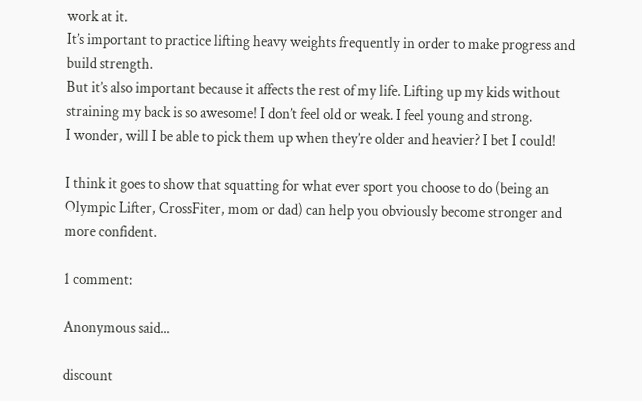work at it.
It’s important to practice lifting heavy weights frequently in order to make progress and build strength.
But it’s also important because it affects the rest of my life. Lifting up my kids without straining my back is so awesome! I don’t feel old or weak. I feel young and strong.
I wonder, will I be able to pick them up when they’re older and heavier? I bet I could!

I think it goes to show that squatting for what ever sport you choose to do (being an Olympic Lifter, CrossFiter, mom or dad) can help you obviously become stronger and more confident.

1 comment:

Anonymous said...

discount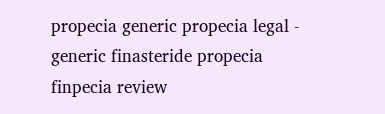propecia generic propecia legal - generic finasteride propecia finpecia review